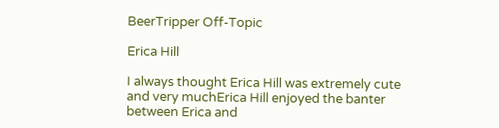BeerTripper Off-Topic

Erica Hill

I always thought Erica Hill was extremely cute and very muchErica Hill enjoyed the banter between Erica and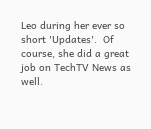Leo during her ever so short 'Updates'.  Of course, she did a great job on TechTV News as well.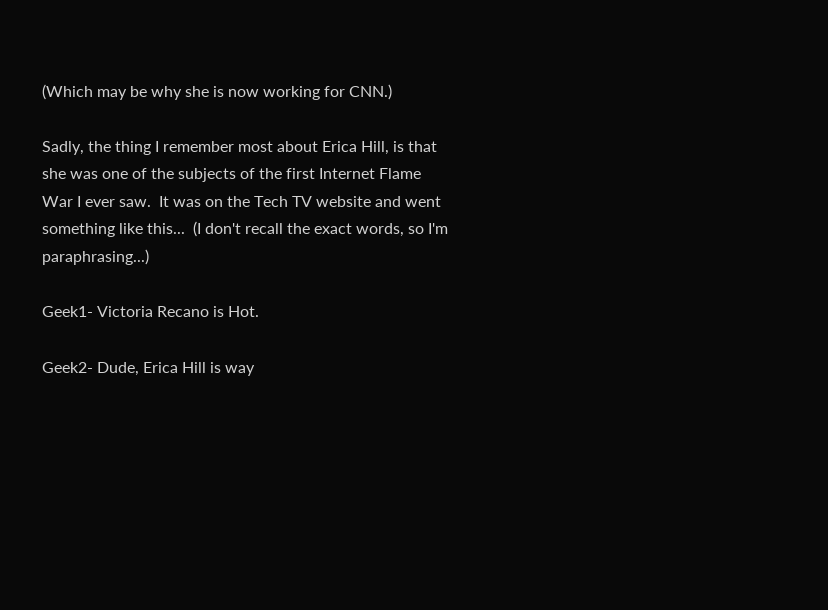(Which may be why she is now working for CNN.)

Sadly, the thing I remember most about Erica Hill, is that she was one of the subjects of the first Internet Flame War I ever saw.  It was on the Tech TV website and went something like this...  (I don't recall the exact words, so I'm paraphrasing...)

Geek1- Victoria Recano is Hot.

Geek2- Dude, Erica Hill is way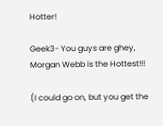Hotter!

Geek3- You guys are ghey, Morgan Webb is the Hottest!!!

(I could go on, but you get the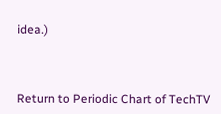idea.)



Return to Periodic Chart of TechTV